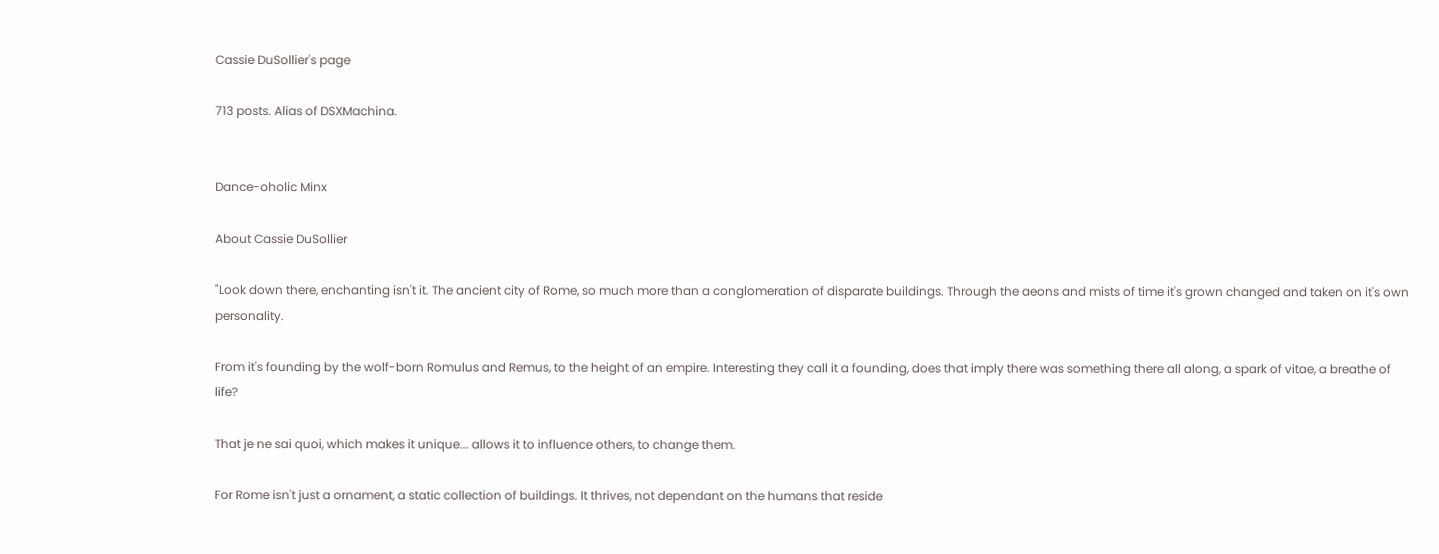Cassie DuSollier's page

713 posts. Alias of DSXMachina.


Dance-oholic Minx

About Cassie DuSollier

"Look down there, enchanting isn't it. The ancient city of Rome, so much more than a conglomeration of disparate buildings. Through the aeons and mists of time it's grown changed and taken on it's own personality.

From it's founding by the wolf-born Romulus and Remus, to the height of an empire. Interesting they call it a founding, does that imply there was something there all along, a spark of vitae, a breathe of life?

That je ne sai quoi, which makes it unique... allows it to influence others, to change them.

For Rome isn't just a ornament, a static collection of buildings. It thrives, not dependant on the humans that reside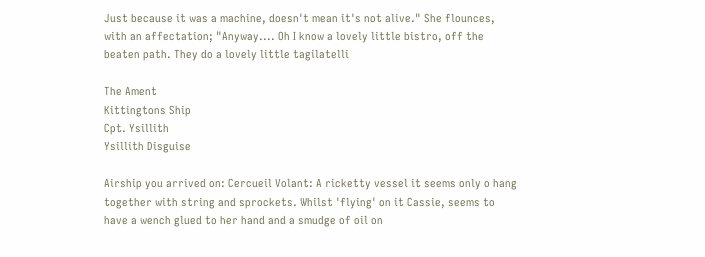Just because it was a machine, doesn't mean it's not alive." She flounces, with an affectation; "Anyway.... Oh I know a lovely little bistro, off the beaten path. They do a lovely little tagilatelli

The Ament
Kittingtons Ship
Cpt. Ysillith
Ysillith Disguise

Airship you arrived on: Cercueil Volant: A ricketty vessel it seems only o hang together with string and sprockets. Whilst 'flying' on it Cassie, seems to have a wench glued to her hand and a smudge of oil on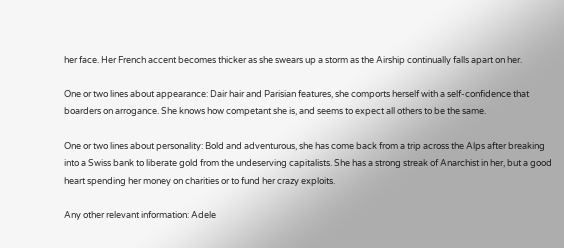her face. Her French accent becomes thicker as she swears up a storm as the Airship continually falls apart on her.

One or two lines about appearance: Dair hair and Parisian features, she comports herself with a self-confidence that boarders on arrogance. She knows how competant she is, and seems to expect all others to be the same.

One or two lines about personality: Bold and adventurous, she has come back from a trip across the Alps after breaking into a Swiss bank to liberate gold from the undeserving capitalists. She has a strong streak of Anarchist in her, but a good heart spending her money on charities or to fund her crazy exploits.

Any other relevant information: Adele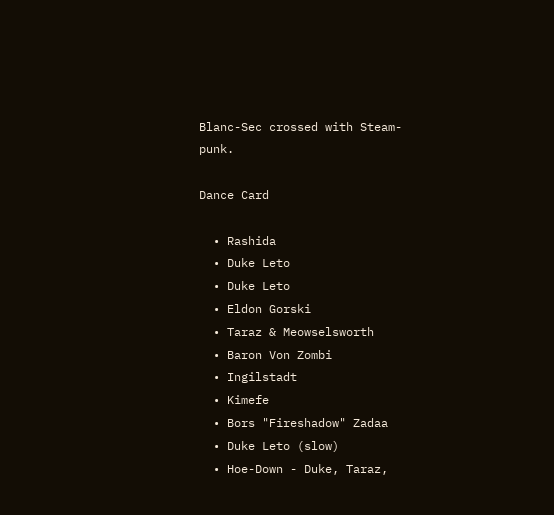Blanc-Sec crossed with Steam-punk.

Dance Card

  • Rashida
  • Duke Leto
  • Duke Leto
  • Eldon Gorski
  • Taraz & Meowselsworth
  • Baron Von Zombi
  • Ingilstadt
  • Kimefe
  • Bors "Fireshadow" Zadaa
  • Duke Leto (slow)
  • Hoe-Down - Duke, Taraz,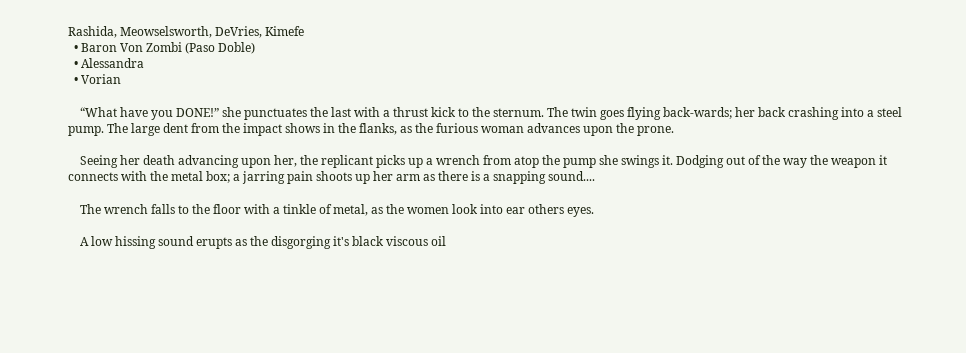Rashida, Meowselsworth, DeVries, Kimefe
  • Baron Von Zombi (Paso Doble)
  • Alessandra
  • Vorian

    “What have you DONE!” she punctuates the last with a thrust kick to the sternum. The twin goes flying back-wards; her back crashing into a steel pump. The large dent from the impact shows in the flanks, as the furious woman advances upon the prone.

    Seeing her death advancing upon her, the replicant picks up a wrench from atop the pump she swings it. Dodging out of the way the weapon it connects with the metal box; a jarring pain shoots up her arm as there is a snapping sound....

    The wrench falls to the floor with a tinkle of metal, as the women look into ear others eyes.

    A low hissing sound erupts as the disgorging it's black viscous oil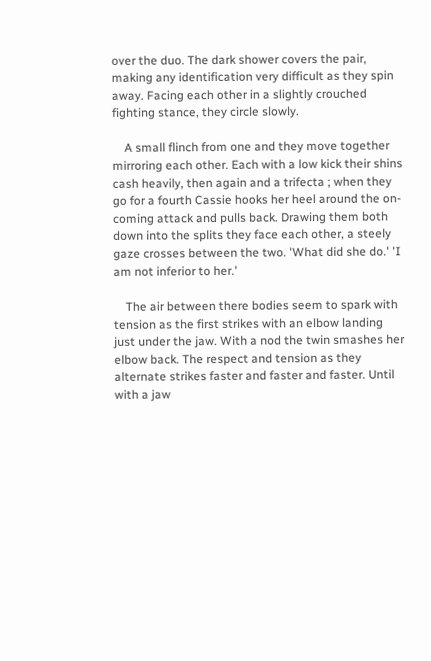over the duo. The dark shower covers the pair, making any identification very difficult as they spin away. Facing each other in a slightly crouched fighting stance, they circle slowly.

    A small flinch from one and they move together mirroring each other. Each with a low kick their shins cash heavily, then again and a trifecta ; when they go for a fourth Cassie hooks her heel around the on-coming attack and pulls back. Drawing them both down into the splits they face each other, a steely gaze crosses between the two. 'What did she do.' 'I am not inferior to her.'

    The air between there bodies seem to spark with tension as the first strikes with an elbow landing just under the jaw. With a nod the twin smashes her elbow back. The respect and tension as they alternate strikes faster and faster and faster. Until with a jaw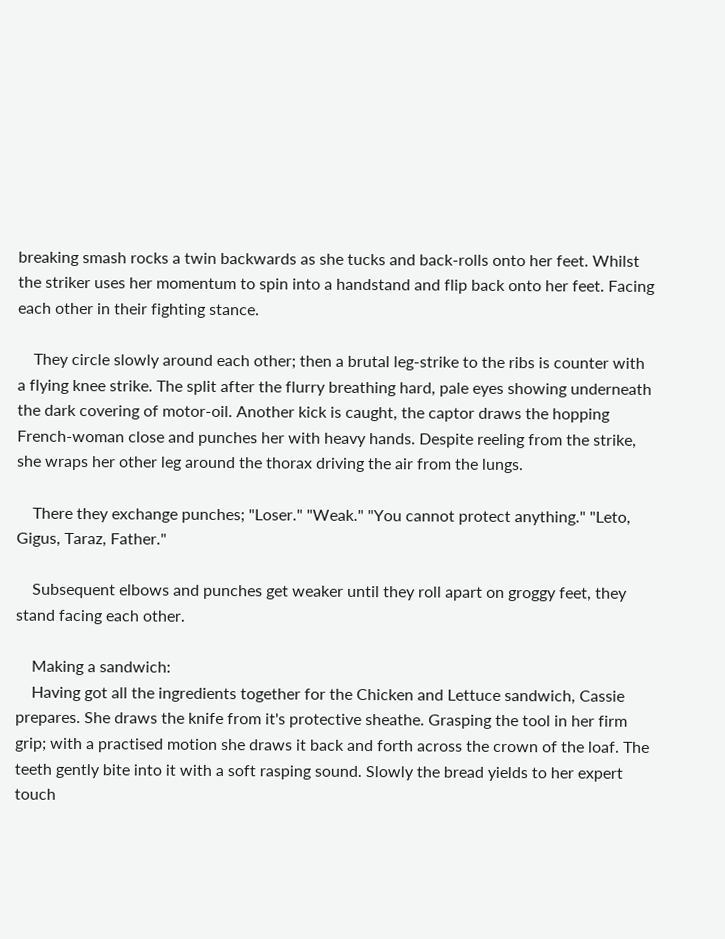breaking smash rocks a twin backwards as she tucks and back-rolls onto her feet. Whilst the striker uses her momentum to spin into a handstand and flip back onto her feet. Facing each other in their fighting stance.

    They circle slowly around each other; then a brutal leg-strike to the ribs is counter with a flying knee strike. The split after the flurry breathing hard, pale eyes showing underneath the dark covering of motor-oil. Another kick is caught, the captor draws the hopping French-woman close and punches her with heavy hands. Despite reeling from the strike, she wraps her other leg around the thorax driving the air from the lungs.

    There they exchange punches; "Loser." "Weak." "You cannot protect anything." "Leto, Gigus, Taraz, Father."

    Subsequent elbows and punches get weaker until they roll apart on groggy feet, they stand facing each other.

    Making a sandwich:
    Having got all the ingredients together for the Chicken and Lettuce sandwich, Cassie prepares. She draws the knife from it's protective sheathe. Grasping the tool in her firm grip; with a practised motion she draws it back and forth across the crown of the loaf. The teeth gently bite into it with a soft rasping sound. Slowly the bread yields to her expert touch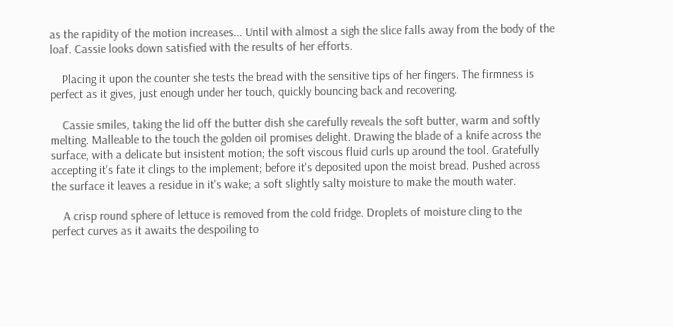as the rapidity of the motion increases... Until with almost a sigh the slice falls away from the body of the loaf. Cassie looks down satisfied with the results of her efforts.

    Placing it upon the counter she tests the bread with the sensitive tips of her fingers. The firmness is perfect as it gives, just enough under her touch, quickly bouncing back and recovering.

    Cassie smiles, taking the lid off the butter dish she carefully reveals the soft butter, warm and softly melting. Malleable to the touch the golden oil promises delight. Drawing the blade of a knife across the surface, with a delicate but insistent motion; the soft viscous fluid curls up around the tool. Gratefully accepting it's fate it clings to the implement; before it's deposited upon the moist bread. Pushed across the surface it leaves a residue in it's wake; a soft slightly salty moisture to make the mouth water.

    A crisp round sphere of lettuce is removed from the cold fridge. Droplets of moisture cling to the perfect curves as it awaits the despoiling to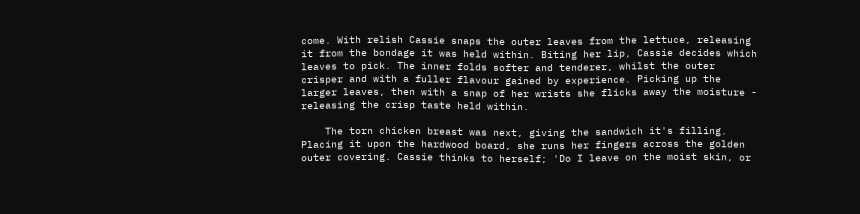come. With relish Cassie snaps the outer leaves from the lettuce, releasing it from the bondage it was held within. Biting her lip, Cassie decides which leaves to pick. The inner folds softer and tenderer, whilst the outer crisper and with a fuller flavour gained by experience. Picking up the larger leaves, then with a snap of her wrists she flicks away the moisture - releasing the crisp taste held within.

    The torn chicken breast was next, giving the sandwich it's filling. Placing it upon the hardwood board, she runs her fingers across the golden outer covering. Cassie thinks to herself; 'Do I leave on the moist skin, or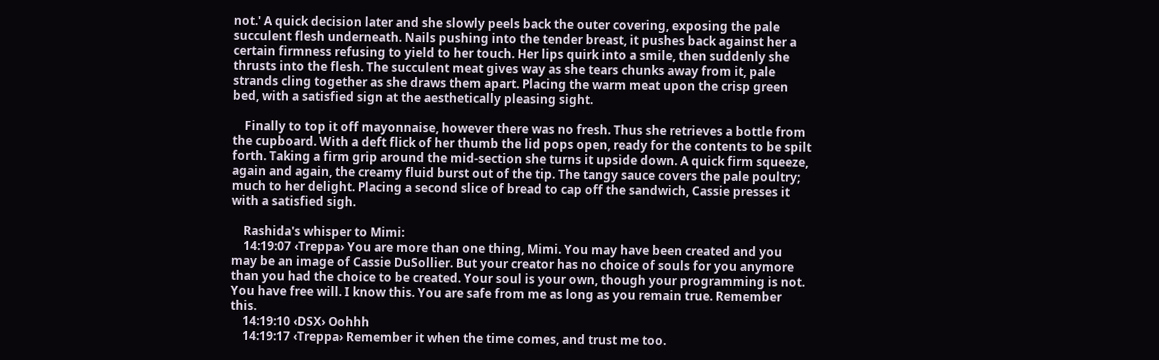not.' A quick decision later and she slowly peels back the outer covering, exposing the pale succulent flesh underneath. Nails pushing into the tender breast, it pushes back against her a certain firmness refusing to yield to her touch. Her lips quirk into a smile, then suddenly she thrusts into the flesh. The succulent meat gives way as she tears chunks away from it, pale strands cling together as she draws them apart. Placing the warm meat upon the crisp green bed, with a satisfied sign at the aesthetically pleasing sight.

    Finally to top it off mayonnaise, however there was no fresh. Thus she retrieves a bottle from the cupboard. With a deft flick of her thumb the lid pops open, ready for the contents to be spilt forth. Taking a firm grip around the mid-section she turns it upside down. A quick firm squeeze, again and again, the creamy fluid burst out of the tip. The tangy sauce covers the pale poultry; much to her delight. Placing a second slice of bread to cap off the sandwich, Cassie presses it with a satisfied sigh.

    Rashida's whisper to Mimi:
    14:19:07 ‹Treppa› You are more than one thing, Mimi. You may have been created and you may be an image of Cassie DuSollier. But your creator has no choice of souls for you anymore than you had the choice to be created. Your soul is your own, though your programming is not. You have free will. I know this. You are safe from me as long as you remain true. Remember this.
    14:19:10 ‹DSX› Oohhh
    14:19:17 ‹Treppa› Remember it when the time comes, and trust me too.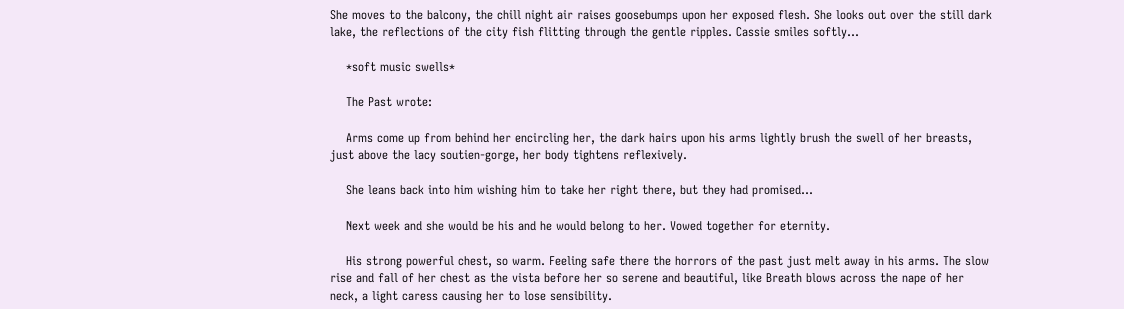She moves to the balcony, the chill night air raises goosebumps upon her exposed flesh. She looks out over the still dark lake, the reflections of the city fish flitting through the gentle ripples. Cassie smiles softly...

    *soft music swells*

    The Past wrote:

    Arms come up from behind her encircling her, the dark hairs upon his arms lightly brush the swell of her breasts, just above the lacy soutien-gorge, her body tightens reflexively.

    She leans back into him wishing him to take her right there, but they had promised...

    Next week and she would be his and he would belong to her. Vowed together for eternity.

    His strong powerful chest, so warm. Feeling safe there the horrors of the past just melt away in his arms. The slow rise and fall of her chest as the vista before her so serene and beautiful, like Breath blows across the nape of her neck, a light caress causing her to lose sensibility.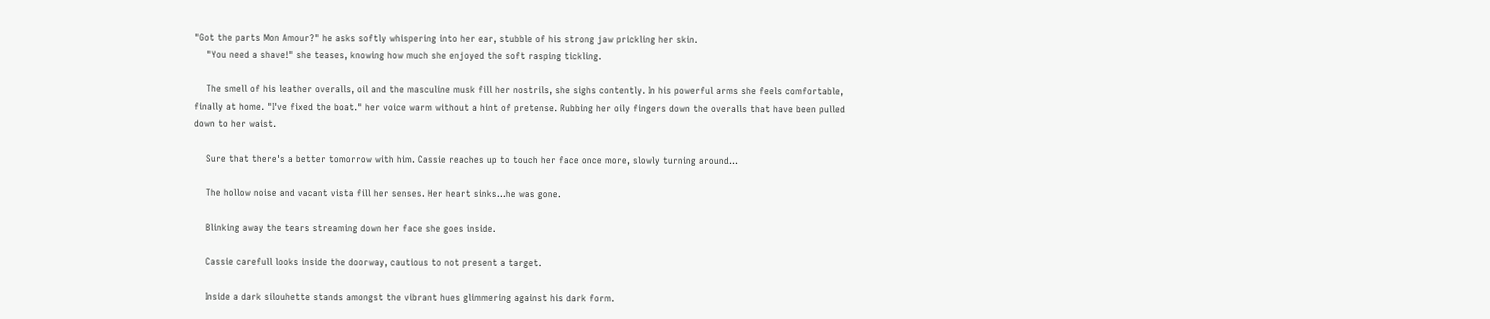"Got the parts Mon Amour?" he asks softly whispering into her ear, stubble of his strong jaw prickling her skin.
    "You need a shave!" she teases, knowing how much she enjoyed the soft rasping tickling.

    The smell of his leather overalls, oil and the masculine musk fill her nostrils, she sighs contently. In his powerful arms she feels comfortable, finally at home. "I've fixed the boat." her voice warm without a hint of pretense. Rubbing her oily fingers down the overalls that have been pulled down to her waist.

    Sure that there's a better tomorrow with him. Cassie reaches up to touch her face once more, slowly turning around...

    The hollow noise and vacant vista fill her senses. Her heart sinks...he was gone.

    Blinking away the tears streaming down her face she goes inside.

    Cassie carefull looks inside the doorway, cautious to not present a target.

    Inside a dark silouhette stands amongst the vibrant hues glimmering against his dark form.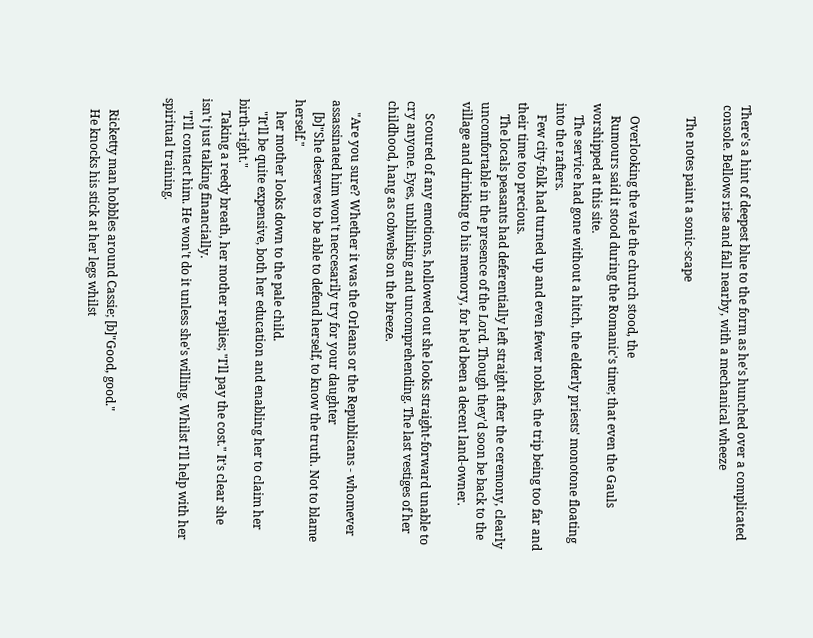There's a hint of deepest blue to the form as he's hunched over a complicated console. Bellows rise and fall nearby, with a mechanical wheeze

    The notes paint a sonic-scape


    Overlooking the vale the church stood, the
    Rumours said it stood during the Romanic's time; that even the Gauls worshipped at this site.
    The service had gone without a hitch, the elderly priests' monotone floating into the rafters.
    Few city-folk had turned up and even fewer nobles, the trip being too far and their time too precious.
    The locals peasants had deferentially left straight after the ceremony, clearly uncomfortable in the presence of the Lord. Though they'd soon be back to the village and drinking to his memory, for he'd been a decent land-owner.

    Scoured of any emotions, hollowed out she looks straight-forward unable to cry anyone. Eyes, unblinking and uncomprehending. The last vestiges of her childhood, hang as cobwebs on the breeze.

    "Are you sure? Whether it was the Orleans or the Republicans - whomever assassinated him won't neccesarily try for your daughter
    [b]"She deserves to be able to defend herself, to know the truth. Not to blame herself."
    her mother looks down to the pale child.
    "It'll be quite expensive, both her education and enabling her to claim her birth-right."
    Taking a reedy breath, her mother replies; "I'll pay the cost." It's clear she isn't just talking financially.
    "I'll contact him. He won't do it unless she's willing. Whilst I'll help with her spiritual training.


    Ricketty man hobbles around Cassie; [b]"Good, good."
    He knocks his stick at her legs whilst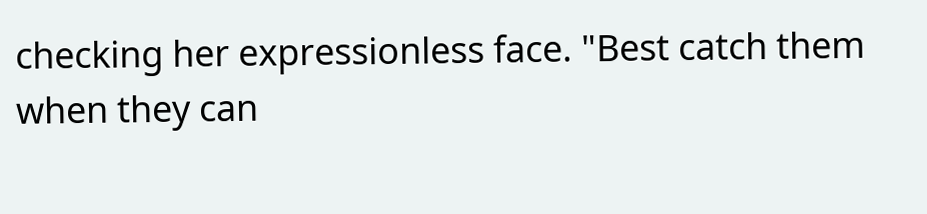checking her expressionless face. "Best catch them when they can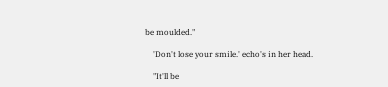be moulded."

    'Don't lose your smile.' echo's in her head.

    "It'll be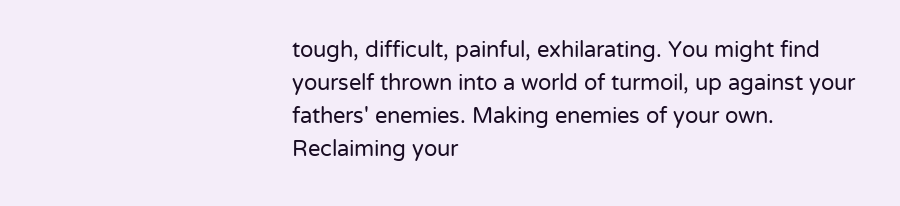tough, difficult, painful, exhilarating. You might find yourself thrown into a world of turmoil, up against your fathers' enemies. Making enemies of your own. Reclaiming your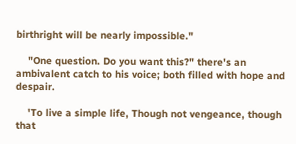birthright will be nearly impossible."

    "One question. Do you want this?" there's an ambivalent catch to his voice; both filled with hope and despair.

    'To live a simple life, Though not vengeance, though that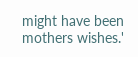might have been mothers wishes.'